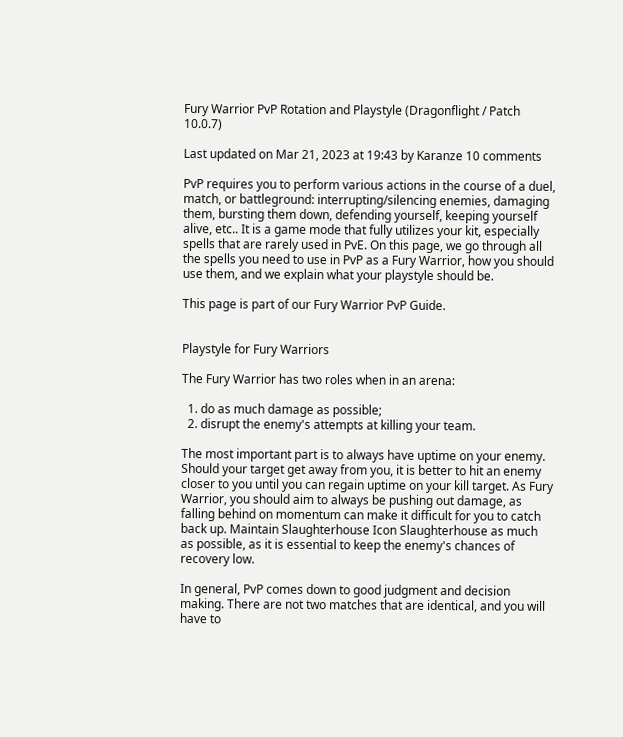Fury Warrior PvP Rotation and Playstyle (Dragonflight / Patch 10.0.7)

Last updated on Mar 21, 2023 at 19:43 by Karanze 10 comments

PvP requires you to perform various actions in the course of a duel, match, or battleground: interrupting/silencing enemies, damaging them, bursting them down, defending yourself, keeping yourself alive, etc.. It is a game mode that fully utilizes your kit, especially spells that are rarely used in PvE. On this page, we go through all the spells you need to use in PvP as a Fury Warrior, how you should use them, and we explain what your playstyle should be.

This page is part of our Fury Warrior PvP Guide.


Playstyle for Fury Warriors

The Fury Warrior has two roles when in an arena:

  1. do as much damage as possible;
  2. disrupt the enemy's attempts at killing your team.

The most important part is to always have uptime on your enemy. Should your target get away from you, it is better to hit an enemy closer to you until you can regain uptime on your kill target. As Fury Warrior, you should aim to always be pushing out damage, as falling behind on momentum can make it difficult for you to catch back up. Maintain Slaughterhouse Icon Slaughterhouse as much as possible, as it is essential to keep the enemy's chances of recovery low.

In general, PvP comes down to good judgment and decision making. There are not two matches that are identical, and you will have to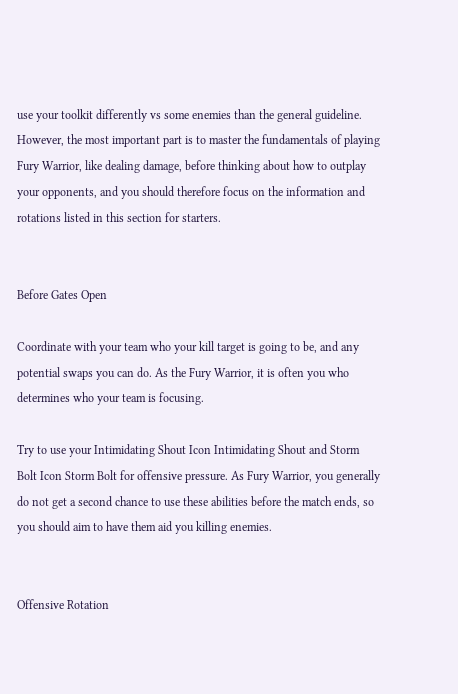use your toolkit differently vs some enemies than the general guideline. However, the most important part is to master the fundamentals of playing Fury Warrior, like dealing damage, before thinking about how to outplay your opponents, and you should therefore focus on the information and rotations listed in this section for starters.


Before Gates Open

Coordinate with your team who your kill target is going to be, and any potential swaps you can do. As the Fury Warrior, it is often you who determines who your team is focusing.

Try to use your Intimidating Shout Icon Intimidating Shout and Storm Bolt Icon Storm Bolt for offensive pressure. As Fury Warrior, you generally do not get a second chance to use these abilities before the match ends, so you should aim to have them aid you killing enemies.


Offensive Rotation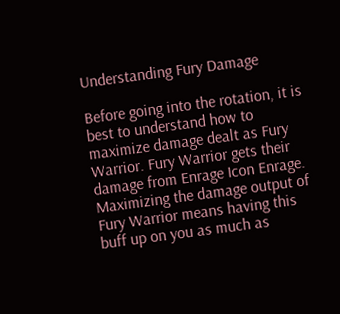Understanding Fury Damage

Before going into the rotation, it is best to understand how to maximize damage dealt as Fury Warrior. Fury Warrior gets their damage from Enrage Icon Enrage. Maximizing the damage output of Fury Warrior means having this buff up on you as much as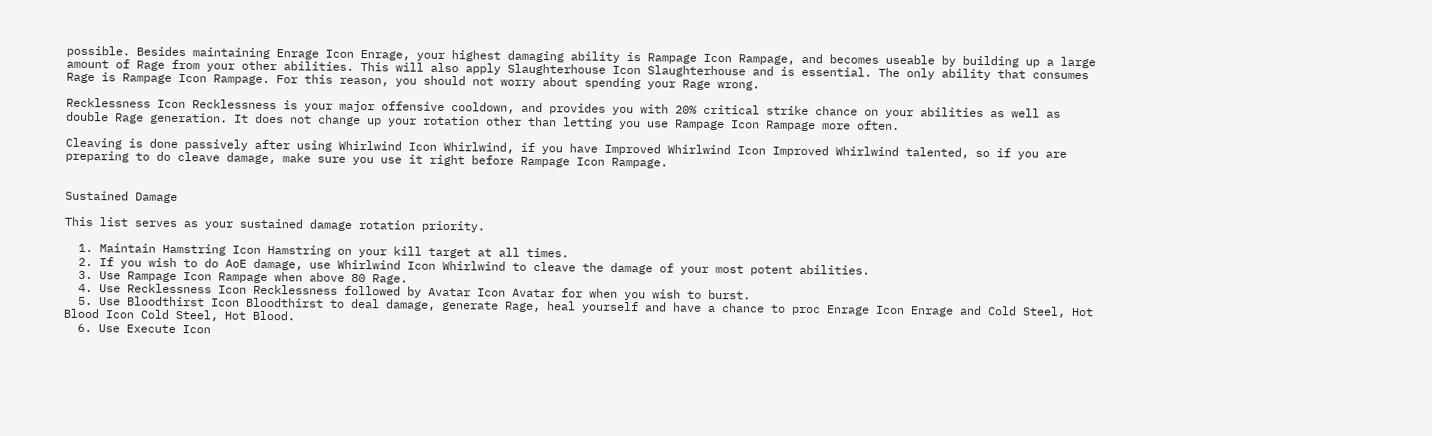possible. Besides maintaining Enrage Icon Enrage, your highest damaging ability is Rampage Icon Rampage, and becomes useable by building up a large amount of Rage from your other abilities. This will also apply Slaughterhouse Icon Slaughterhouse and is essential. The only ability that consumes Rage is Rampage Icon Rampage. For this reason, you should not worry about spending your Rage wrong.

Recklessness Icon Recklessness is your major offensive cooldown, and provides you with 20% critical strike chance on your abilities as well as double Rage generation. It does not change up your rotation other than letting you use Rampage Icon Rampage more often.

Cleaving is done passively after using Whirlwind Icon Whirlwind, if you have Improved Whirlwind Icon Improved Whirlwind talented, so if you are preparing to do cleave damage, make sure you use it right before Rampage Icon Rampage.


Sustained Damage

This list serves as your sustained damage rotation priority.

  1. Maintain Hamstring Icon Hamstring on your kill target at all times.
  2. If you wish to do AoE damage, use Whirlwind Icon Whirlwind to cleave the damage of your most potent abilities.
  3. Use Rampage Icon Rampage when above 80 Rage.
  4. Use Recklessness Icon Recklessness followed by Avatar Icon Avatar for when you wish to burst.
  5. Use Bloodthirst Icon Bloodthirst to deal damage, generate Rage, heal yourself and have a chance to proc Enrage Icon Enrage and Cold Steel, Hot Blood Icon Cold Steel, Hot Blood.
  6. Use Execute Icon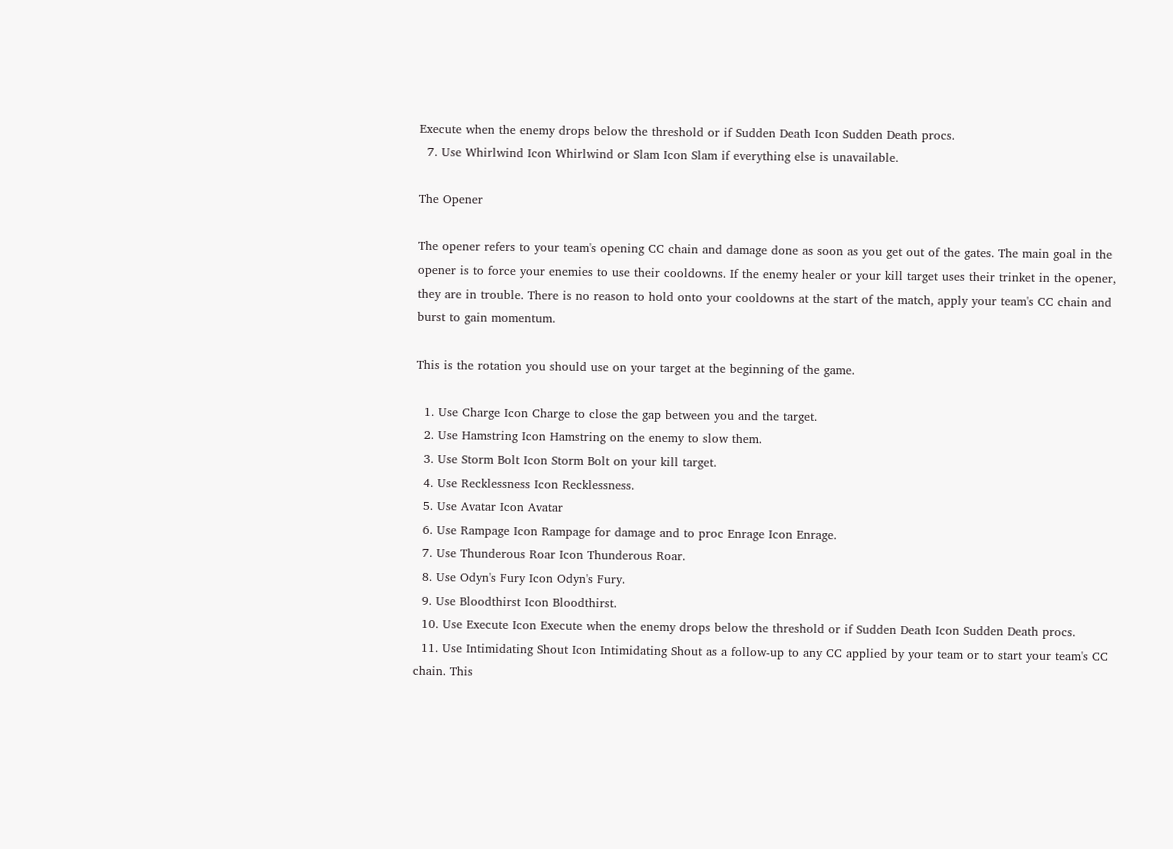Execute when the enemy drops below the threshold or if Sudden Death Icon Sudden Death procs.
  7. Use Whirlwind Icon Whirlwind or Slam Icon Slam if everything else is unavailable.

The Opener

The opener refers to your team's opening CC chain and damage done as soon as you get out of the gates. The main goal in the opener is to force your enemies to use their cooldowns. If the enemy healer or your kill target uses their trinket in the opener, they are in trouble. There is no reason to hold onto your cooldowns at the start of the match, apply your team's CC chain and burst to gain momentum.

This is the rotation you should use on your target at the beginning of the game.

  1. Use Charge Icon Charge to close the gap between you and the target.
  2. Use Hamstring Icon Hamstring on the enemy to slow them.
  3. Use Storm Bolt Icon Storm Bolt on your kill target.
  4. Use Recklessness Icon Recklessness.
  5. Use Avatar Icon Avatar
  6. Use Rampage Icon Rampage for damage and to proc Enrage Icon Enrage.
  7. Use Thunderous Roar Icon Thunderous Roar.
  8. Use Odyn's Fury Icon Odyn's Fury.
  9. Use Bloodthirst Icon Bloodthirst.
  10. Use Execute Icon Execute when the enemy drops below the threshold or if Sudden Death Icon Sudden Death procs.
  11. Use Intimidating Shout Icon Intimidating Shout as a follow-up to any CC applied by your team or to start your team's CC chain. This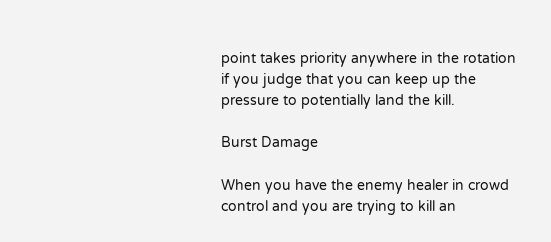point takes priority anywhere in the rotation if you judge that you can keep up the pressure to potentially land the kill.

Burst Damage

When you have the enemy healer in crowd control and you are trying to kill an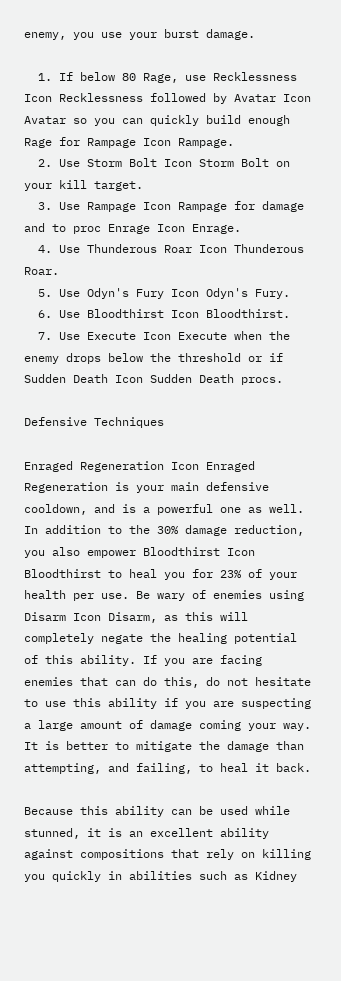enemy, you use your burst damage.

  1. If below 80 Rage, use Recklessness Icon Recklessness followed by Avatar Icon Avatar so you can quickly build enough Rage for Rampage Icon Rampage.
  2. Use Storm Bolt Icon Storm Bolt on your kill target.
  3. Use Rampage Icon Rampage for damage and to proc Enrage Icon Enrage.
  4. Use Thunderous Roar Icon Thunderous Roar.
  5. Use Odyn's Fury Icon Odyn's Fury.
  6. Use Bloodthirst Icon Bloodthirst.
  7. Use Execute Icon Execute when the enemy drops below the threshold or if Sudden Death Icon Sudden Death procs.

Defensive Techniques

Enraged Regeneration Icon Enraged Regeneration is your main defensive cooldown, and is a powerful one as well. In addition to the 30% damage reduction, you also empower Bloodthirst Icon Bloodthirst to heal you for 23% of your health per use. Be wary of enemies using Disarm Icon Disarm, as this will completely negate the healing potential of this ability. If you are facing enemies that can do this, do not hesitate to use this ability if you are suspecting a large amount of damage coming your way. It is better to mitigate the damage than attempting, and failing, to heal it back.

Because this ability can be used while stunned, it is an excellent ability against compositions that rely on killing you quickly in abilities such as Kidney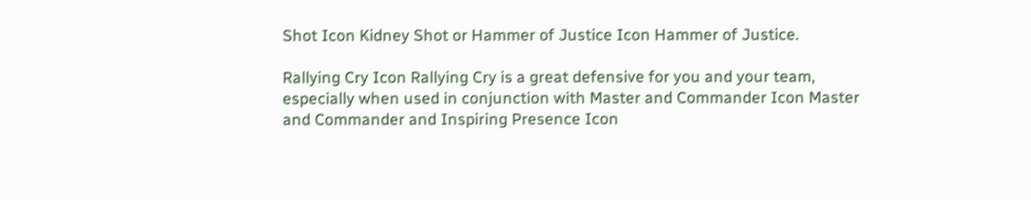Shot Icon Kidney Shot or Hammer of Justice Icon Hammer of Justice.

Rallying Cry Icon Rallying Cry is a great defensive for you and your team, especially when used in conjunction with Master and Commander Icon Master and Commander and Inspiring Presence Icon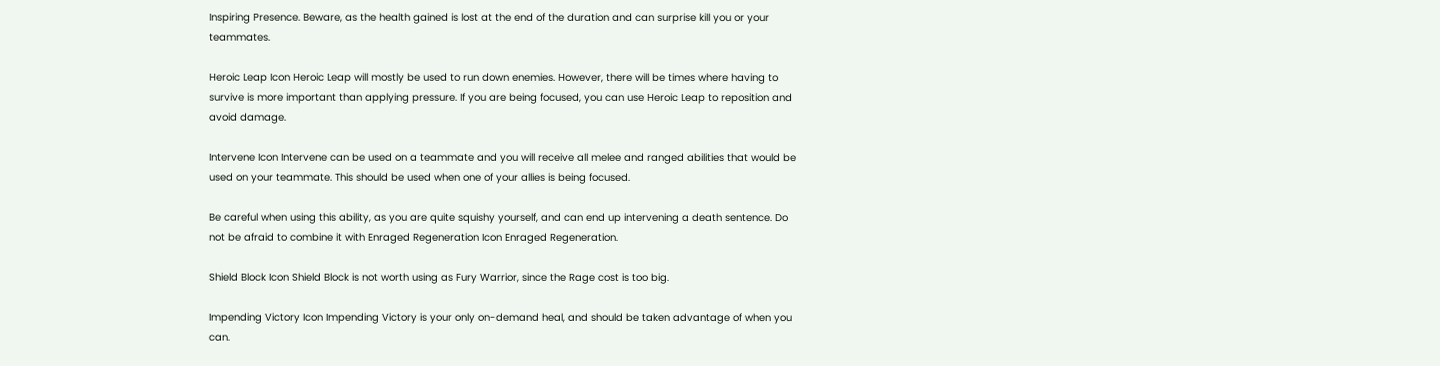Inspiring Presence. Beware, as the health gained is lost at the end of the duration and can surprise kill you or your teammates.

Heroic Leap Icon Heroic Leap will mostly be used to run down enemies. However, there will be times where having to survive is more important than applying pressure. If you are being focused, you can use Heroic Leap to reposition and avoid damage.

Intervene Icon Intervene can be used on a teammate and you will receive all melee and ranged abilities that would be used on your teammate. This should be used when one of your allies is being focused.

Be careful when using this ability, as you are quite squishy yourself, and can end up intervening a death sentence. Do not be afraid to combine it with Enraged Regeneration Icon Enraged Regeneration.

Shield Block Icon Shield Block is not worth using as Fury Warrior, since the Rage cost is too big.

Impending Victory Icon Impending Victory is your only on-demand heal, and should be taken advantage of when you can.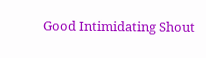Good Intimidating Shout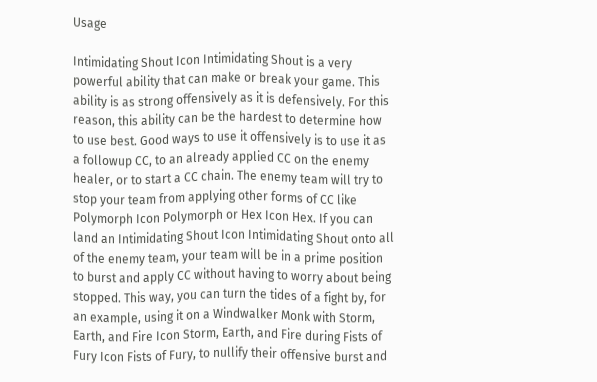Usage

Intimidating Shout Icon Intimidating Shout is a very powerful ability that can make or break your game. This ability is as strong offensively as it is defensively. For this reason, this ability can be the hardest to determine how to use best. Good ways to use it offensively is to use it as a followup CC, to an already applied CC on the enemy healer, or to start a CC chain. The enemy team will try to stop your team from applying other forms of CC like Polymorph Icon Polymorph or Hex Icon Hex. If you can land an Intimidating Shout Icon Intimidating Shout onto all of the enemy team, your team will be in a prime position to burst and apply CC without having to worry about being stopped. This way, you can turn the tides of a fight by, for an example, using it on a Windwalker Monk with Storm, Earth, and Fire Icon Storm, Earth, and Fire during Fists of Fury Icon Fists of Fury, to nullify their offensive burst and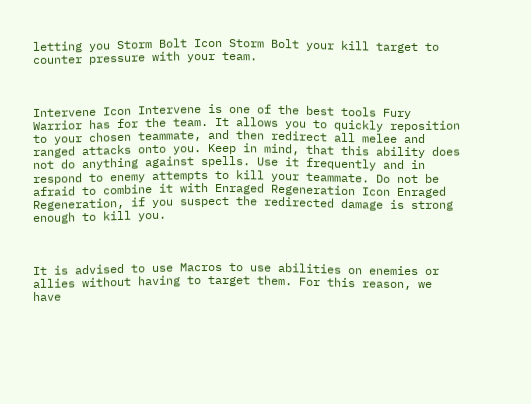letting you Storm Bolt Icon Storm Bolt your kill target to counter pressure with your team.



Intervene Icon Intervene is one of the best tools Fury Warrior has for the team. It allows you to quickly reposition to your chosen teammate, and then redirect all melee and ranged attacks onto you. Keep in mind, that this ability does not do anything against spells. Use it frequently and in respond to enemy attempts to kill your teammate. Do not be afraid to combine it with Enraged Regeneration Icon Enraged Regeneration, if you suspect the redirected damage is strong enough to kill you.



It is advised to use Macros to use abilities on enemies or allies without having to target them. For this reason, we have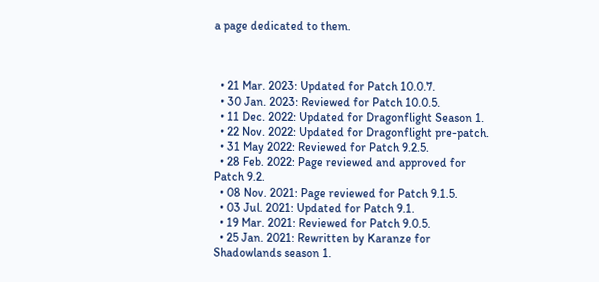a page dedicated to them.



  • 21 Mar. 2023: Updated for Patch 10.0.7.
  • 30 Jan. 2023: Reviewed for Patch 10.0.5.
  • 11 Dec. 2022: Updated for Dragonflight Season 1.
  • 22 Nov. 2022: Updated for Dragonflight pre-patch.
  • 31 May 2022: Reviewed for Patch 9.2.5.
  • 28 Feb. 2022: Page reviewed and approved for Patch 9.2.
  • 08 Nov. 2021: Page reviewed for Patch 9.1.5.
  • 03 Jul. 2021: Updated for Patch 9.1.
  • 19 Mar. 2021: Reviewed for Patch 9.0.5.
  • 25 Jan. 2021: Rewritten by Karanze for Shadowlands season 1.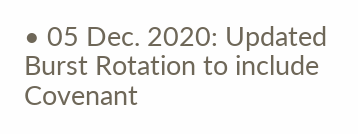• 05 Dec. 2020: Updated Burst Rotation to include Covenant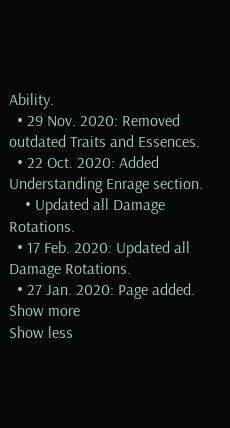Ability.
  • 29 Nov. 2020: Removed outdated Traits and Essences.
  • 22 Oct. 2020: Added Understanding Enrage section.
    • Updated all Damage Rotations.
  • 17 Feb. 2020: Updated all Damage Rotations.
  • 27 Jan. 2020: Page added.
Show more
Show less